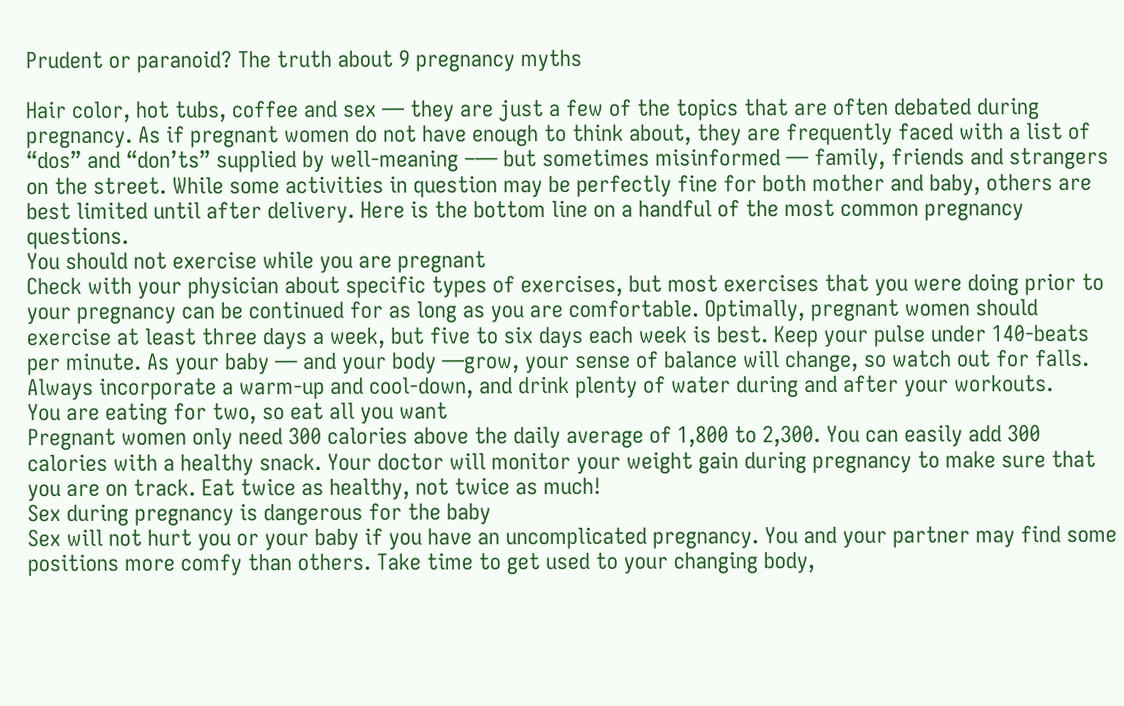Prudent or paranoid? The truth about 9 pregnancy myths

Hair color, hot tubs, coffee and sex — they are just a few of the topics that are often debated during pregnancy. As if pregnant women do not have enough to think about, they are frequently faced with a list of “dos” and “don’ts” supplied by well-meaning –— but sometimes misinformed — family, friends and strangers on the street. While some activities in question may be perfectly fine for both mother and baby, others are best limited until after delivery. Here is the bottom line on a handful of the most common pregnancy questions.
You should not exercise while you are pregnant
Check with your physician about specific types of exercises, but most exercises that you were doing prior to your pregnancy can be continued for as long as you are comfortable. Optimally, pregnant women should exercise at least three days a week, but five to six days each week is best. Keep your pulse under 140-beats per minute. As your baby — and your body —grow, your sense of balance will change, so watch out for falls. Always incorporate a warm-up and cool-down, and drink plenty of water during and after your workouts.
You are eating for two, so eat all you want
Pregnant women only need 300 calories above the daily average of 1,800 to 2,300. You can easily add 300 calories with a healthy snack. Your doctor will monitor your weight gain during pregnancy to make sure that you are on track. Eat twice as healthy, not twice as much!
Sex during pregnancy is dangerous for the baby
Sex will not hurt you or your baby if you have an uncomplicated pregnancy. You and your partner may find some positions more comfy than others. Take time to get used to your changing body,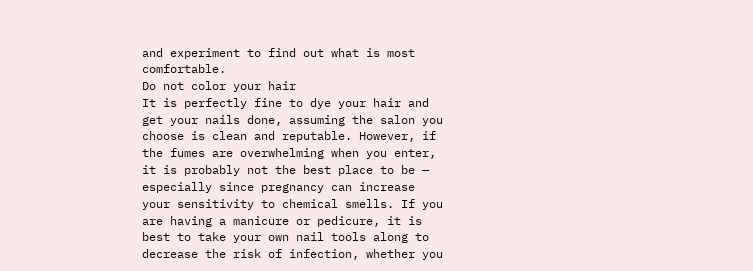and experiment to find out what is most comfortable.
Do not color your hair
It is perfectly fine to dye your hair and get your nails done, assuming the salon you choose is clean and reputable. However, if the fumes are overwhelming when you enter, it is probably not the best place to be — especially since pregnancy can increase your sensitivity to chemical smells. If you are having a manicure or pedicure, it is best to take your own nail tools along to decrease the risk of infection, whether you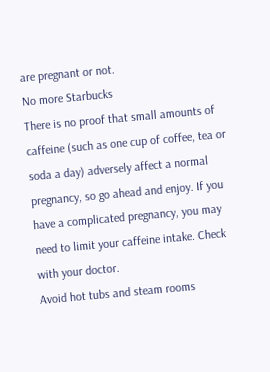are pregnant or not.
No more Starbucks
There is no proof that small amounts of caffeine (such as one cup of coffee, tea or soda a day) adversely affect a normal pregnancy, so go ahead and enjoy. If you have a complicated pregnancy, you may need to limit your caffeine intake. Check with your doctor.
Avoid hot tubs and steam rooms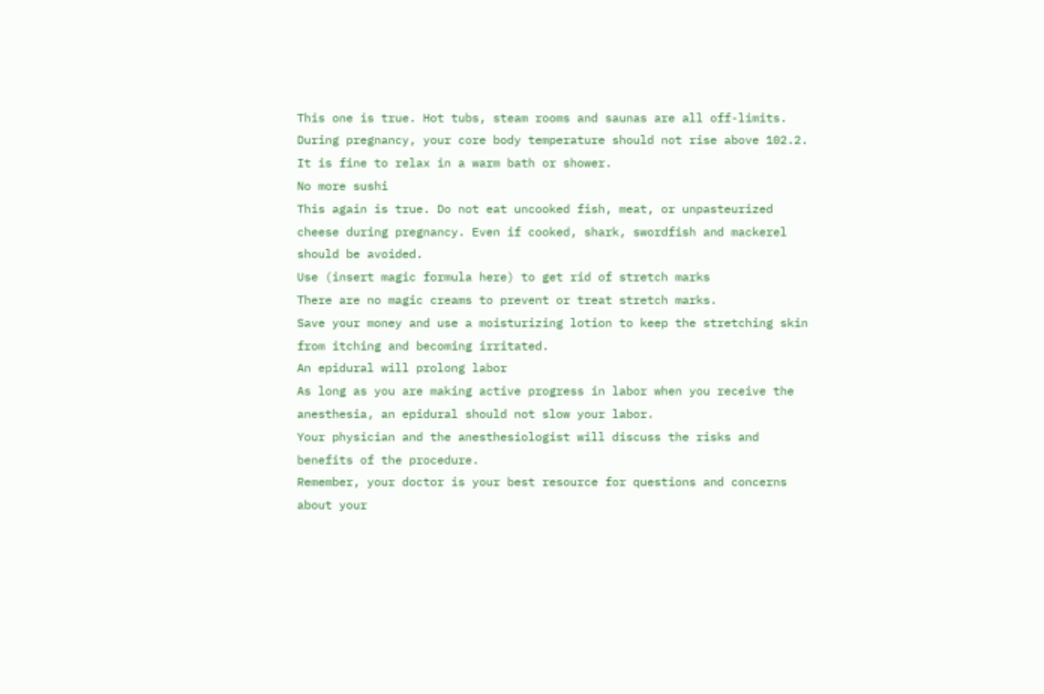This one is true. Hot tubs, steam rooms and saunas are all off-limits. During pregnancy, your core body temperature should not rise above 102.2. It is fine to relax in a warm bath or shower.
No more sushi
This again is true. Do not eat uncooked fish, meat, or unpasteurized cheese during pregnancy. Even if cooked, shark, swordfish and mackerel should be avoided.
Use (insert magic formula here) to get rid of stretch marks
There are no magic creams to prevent or treat stretch marks.
Save your money and use a moisturizing lotion to keep the stretching skin from itching and becoming irritated.
An epidural will prolong labor
As long as you are making active progress in labor when you receive the anesthesia, an epidural should not slow your labor.
Your physician and the anesthesiologist will discuss the risks and benefits of the procedure.
Remember, your doctor is your best resource for questions and concerns about your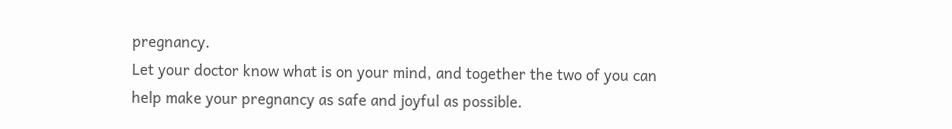pregnancy.
Let your doctor know what is on your mind, and together the two of you can help make your pregnancy as safe and joyful as possible.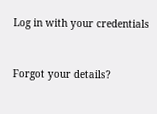Log in with your credentials


Forgot your details?